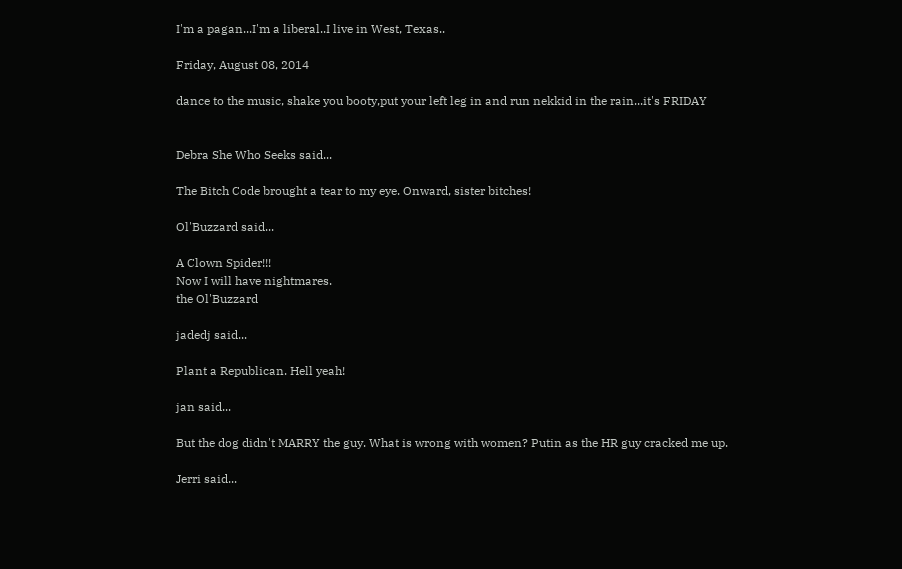I'm a pagan...I'm a liberal..I live in West, Texas..

Friday, August 08, 2014

dance to the music, shake you booty,put your left leg in and run nekkid in the rain...it's FRIDAY


Debra She Who Seeks said...

The Bitch Code brought a tear to my eye. Onward, sister bitches!

Ol'Buzzard said...

A Clown Spider!!!
Now I will have nightmares.
the Ol'Buzzard

jadedj said...

Plant a Republican. Hell yeah!

jan said...

But the dog didn't MARRY the guy. What is wrong with women? Putin as the HR guy cracked me up.

Jerri said...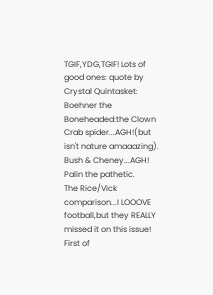TGIF,YDG,TGIF! Lots of good ones: quote by Crystal Quintasket: Boehner the Boneheaded:the Clown Crab spider...AGH!(but isn't nature amaaazing). Bush & Cheney...AGH! Palin the pathetic.
The Rice/Vick comparison...I LOOOVE football,but they REALLY missed it on this issue! First of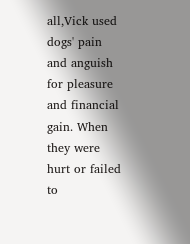all,Vick used dogs' pain and anguish for pleasure and financial gain. When they were hurt or failed to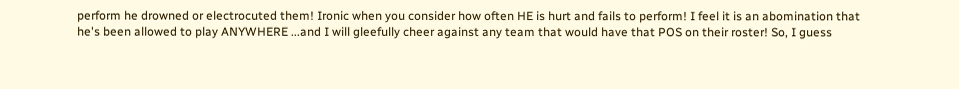perform he drowned or electrocuted them! Ironic when you consider how often HE is hurt and fails to perform! I feel it is an abomination that he's been allowed to play ANYWHERE ...and I will gleefully cheer against any team that would have that POS on their roster! So, I guess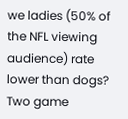we ladies (50% of the NFL viewing audience) rate lower than dogs? Two game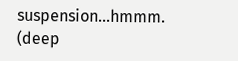suspension...hmmm.
(deep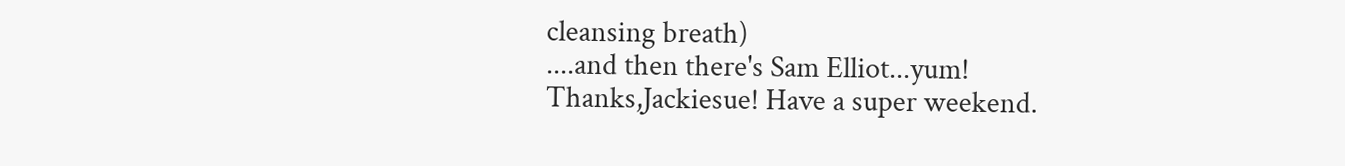cleansing breath)
....and then there's Sam Elliot...yum!
Thanks,Jackiesue! Have a super weekend.